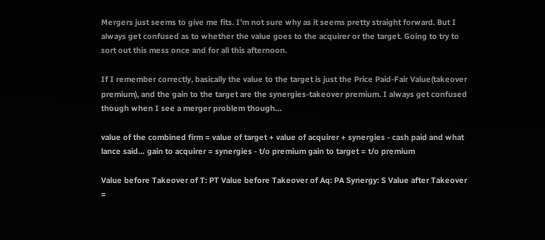Mergers just seems to give me fits. I’m not sure why as it seems pretty straight forward. But I always get confused as to whether the value goes to the acquirer or the target. Going to try to sort out this mess once and for all this afternoon.

If I remember correctly, basically the value to the target is just the Price Paid-Fair Value(takeover premium), and the gain to the target are the synergies-takeover premium. I always get confused though when I see a merger problem though…

value of the combined firm = value of target + value of acquirer + synergies - cash paid and what lance said… gain to acquirer = synergies - t/o premium gain to target = t/o premium

Value before Takeover of T: PT Value before Takeover of Aq: PA Synergy: S Value after Takeover =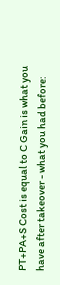PT+PA+S Cost is equal to C Gain is what you have after takeover - what you had before: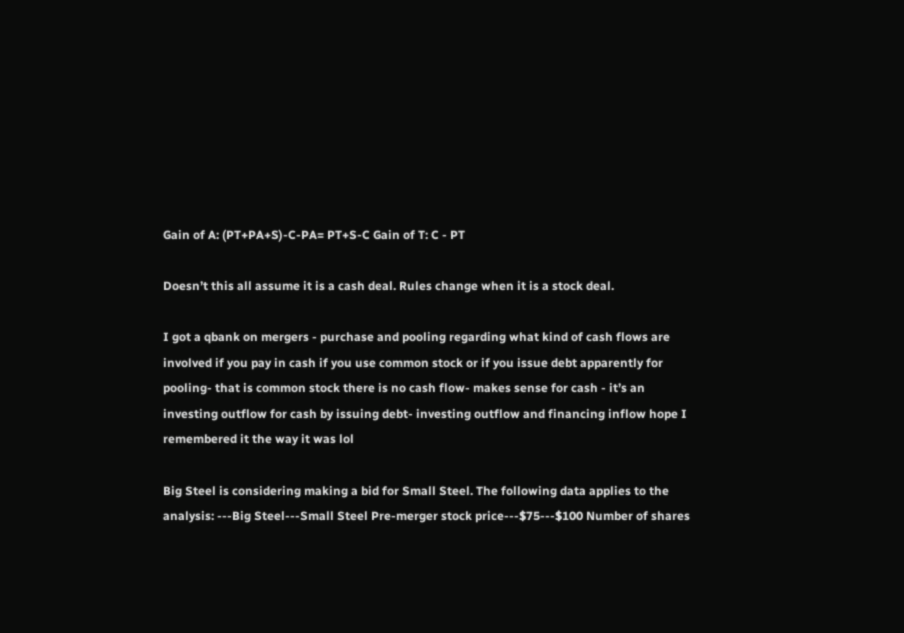Gain of A: (PT+PA+S)-C-PA= PT+S-C Gain of T: C - PT

Doesn’t this all assume it is a cash deal. Rules change when it is a stock deal.

I got a qbank on mergers - purchase and pooling regarding what kind of cash flows are involved if you pay in cash if you use common stock or if you issue debt apparently for pooling- that is common stock there is no cash flow- makes sense for cash - it’s an investing outflow for cash by issuing debt- investing outflow and financing inflow hope I remembered it the way it was lol

Big Steel is considering making a bid for Small Steel. The following data applies to the analysis: ---Big Steel---Small Steel Pre-merger stock price---$75---$100 Number of shares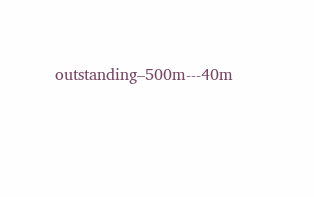outstanding–500m---40m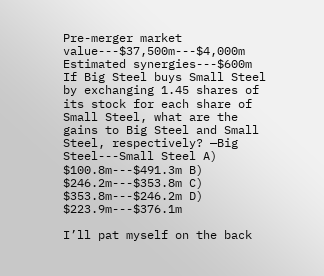Pre-merger market value---$37,500m---$4,000m Estimated synergies---$600m If Big Steel buys Small Steel by exchanging 1.45 shares of its stock for each share of Small Steel, what are the gains to Big Steel and Small Steel, respectively? —Big Steel---Small Steel A) $100.8m---$491.3m B) $246.2m---$353.8m C) $353.8m---$246.2m D) $223.9m---$376.1m

I’ll pat myself on the back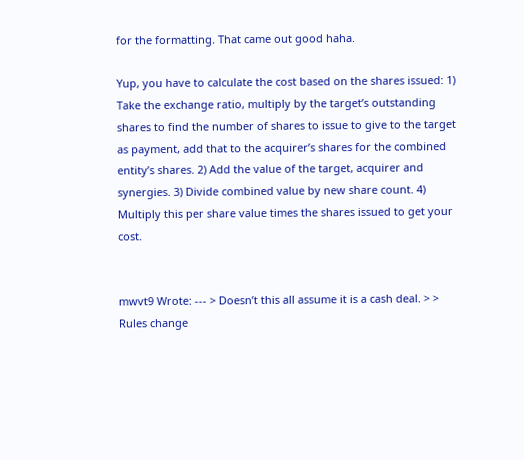for the formatting. That came out good haha.

Yup, you have to calculate the cost based on the shares issued: 1) Take the exchange ratio, multiply by the target’s outstanding shares to find the number of shares to issue to give to the target as payment, add that to the acquirer’s shares for the combined entity’s shares. 2) Add the value of the target, acquirer and synergies. 3) Divide combined value by new share count. 4) Multiply this per share value times the shares issued to get your cost.


mwvt9 Wrote: --- > Doesn’t this all assume it is a cash deal. > > Rules change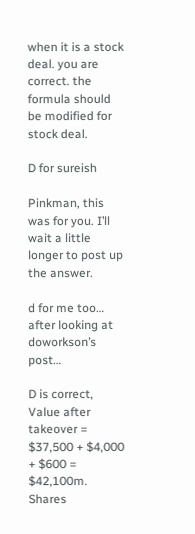when it is a stock deal. you are correct. the formula should be modified for stock deal.

D for sureish

Pinkman, this was for you. I’ll wait a little longer to post up the answer.

d for me too… after looking at doworkson’s post…

D is correct, Value after takeover = $37,500 + $4,000 + $600 = $42,100m. Shares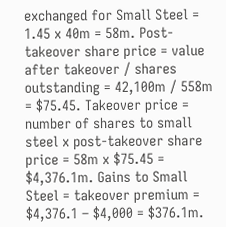exchanged for Small Steel = 1.45 x 40m = 58m. Post-takeover share price = value after takeover / shares outstanding = 42,100m / 558m = $75.45. Takeover price = number of shares to small steel x post-takeover share price = 58m x $75.45 = $4,376.1m. Gains to Small Steel = takeover premium = $4,376.1 – $4,000 = $376.1m.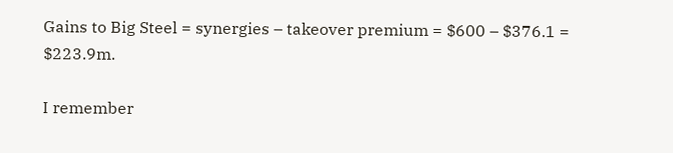Gains to Big Steel = synergies – takeover premium = $600 – $376.1 = $223.9m.

I remember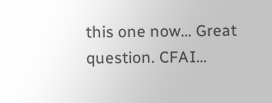this one now… Great question. CFAI…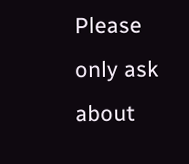Please only ask about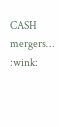CASH mergers… :wink: